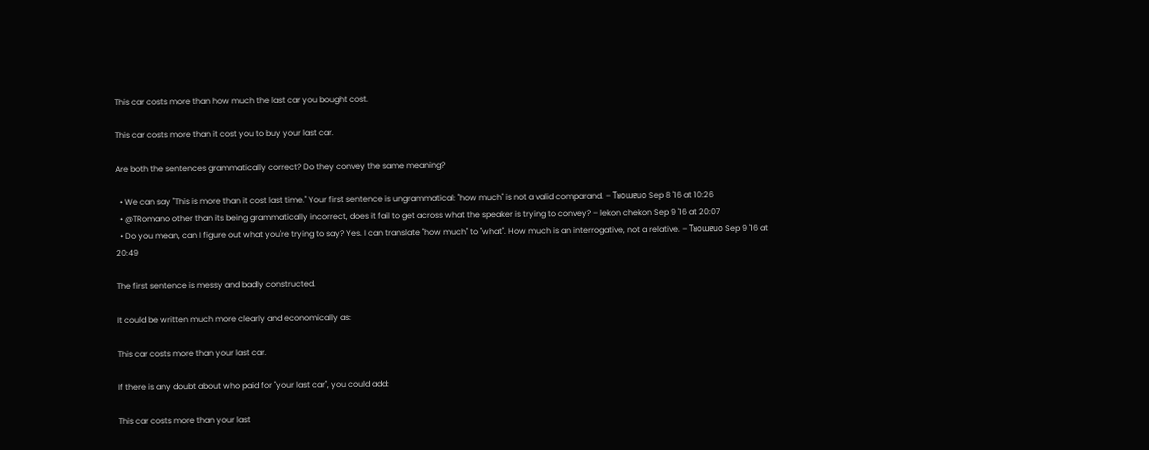This car costs more than how much the last car you bought cost.

This car costs more than it cost you to buy your last car.

Are both the sentences grammatically correct? Do they convey the same meaning?

  • We can say "This is more than it cost last time." Your first sentence is ungrammatical: "how much" is not a valid comparand. – Tᴚoɯɐuo Sep 8 '16 at 10:26
  • @TRomano other than its being grammatically incorrect, does it fail to get across what the speaker is trying to convey? – lekon chekon Sep 9 '16 at 20:07
  • Do you mean, can I figure out what you're trying to say? Yes. I can translate "how much" to "what". How much is an interrogative, not a relative. – Tᴚoɯɐuo Sep 9 '16 at 20:49

The first sentence is messy and badly constructed.

It could be written much more clearly and economically as:

This car costs more than your last car.

If there is any doubt about who paid for "your last car", you could add:

This car costs more than your last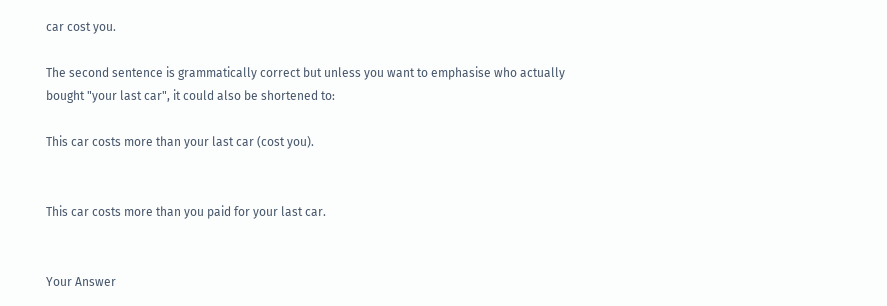car cost you.

The second sentence is grammatically correct but unless you want to emphasise who actually bought "your last car", it could also be shortened to:

This car costs more than your last car (cost you).


This car costs more than you paid for your last car.


Your Answer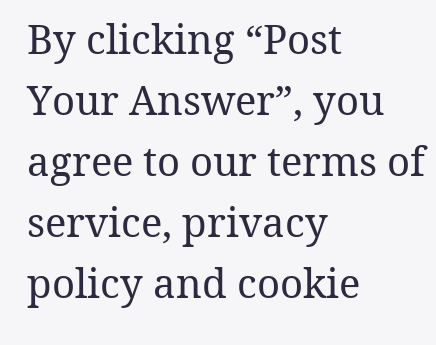By clicking “Post Your Answer”, you agree to our terms of service, privacy policy and cookie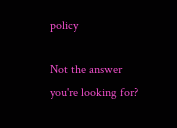policy

Not the answer you're looking for?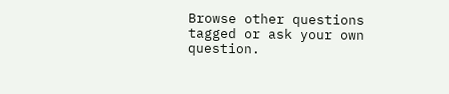Browse other questions tagged or ask your own question.